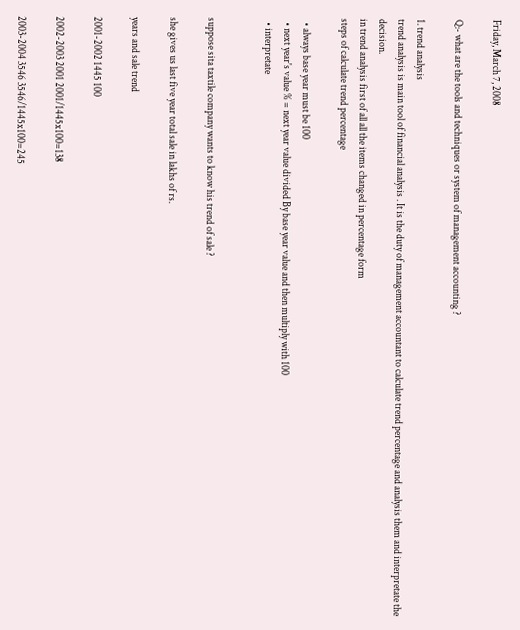Friday, March 7, 2008

Q:- what are the tools and techniques or system of management accounting ?

1. trend analysis
trend analysis is main tool of financial analysis . It is the duty of management accountant to calculate trend percentage and analysis them and interpretate the decision.
in trend analysis first of all all the items changed in percentage form
steps of calculate trend percentage

  • always base year must be 100
  • next year's value % = next year value divided By base year value and then multiply with 100
  • interpretate


suppose sita taxtile company wants to know his trend of sale ?

she gives us last five year total sale in lakhs of rs.

years and sale trend

2001-2002 1445 100

2002-2003 2001 2001/1445x100=138

2003-2004 3546 3546/1445x100=245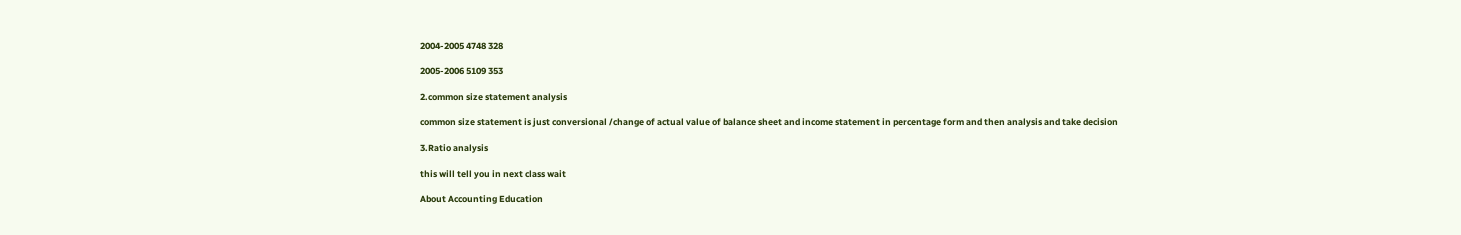2004-2005 4748 328

2005-2006 5109 353

2.common size statement analysis

common size statement is just conversional /change of actual value of balance sheet and income statement in percentage form and then analysis and take decision

3.Ratio analysis

this will tell you in next class wait

About Accounting Education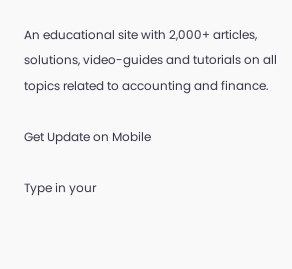An educational site with 2,000+ articles, solutions, video-guides and tutorials on all topics related to accounting and finance.

Get Update on Mobile

Type in your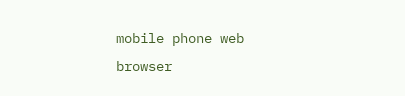mobile phone web browser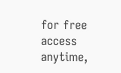for free access anytime,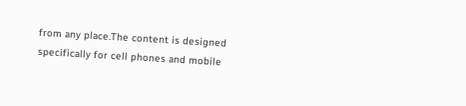from any place.The content is designed specifically for cell phones and mobile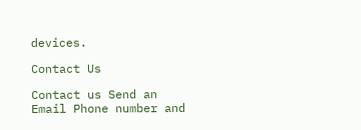devices.

Contact Us

Contact us Send an Email Phone number and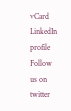vCard LinkedIn profile Follow us on twitter